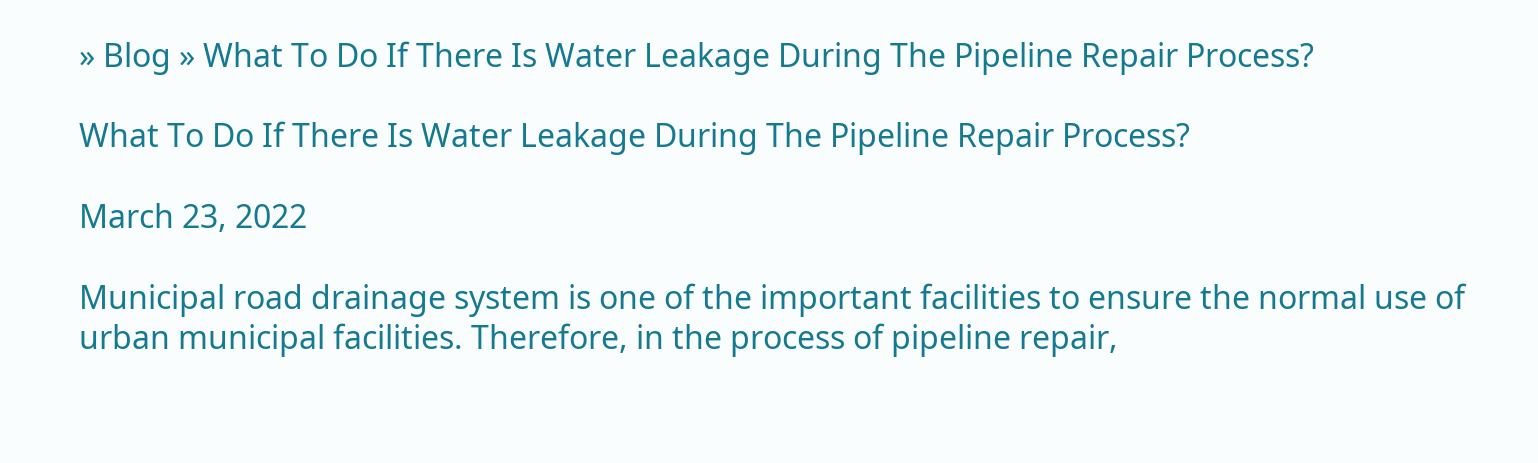» Blog » What To Do If There Is Water Leakage During The Pipeline Repair Process?

What To Do If There Is Water Leakage During The Pipeline Repair Process?

March 23, 2022

Municipal road drainage system is one of the important facilities to ensure the normal use of urban municipal facilities. Therefore, in the process of pipeline repair,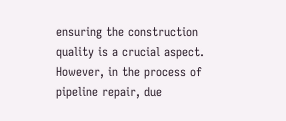ensuring the construction quality is a crucial aspect. However, in the process of pipeline repair, due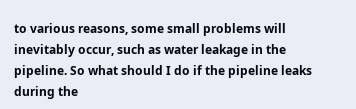to various reasons, some small problems will inevitably occur, such as water leakage in the pipeline. So what should I do if the pipeline leaks during the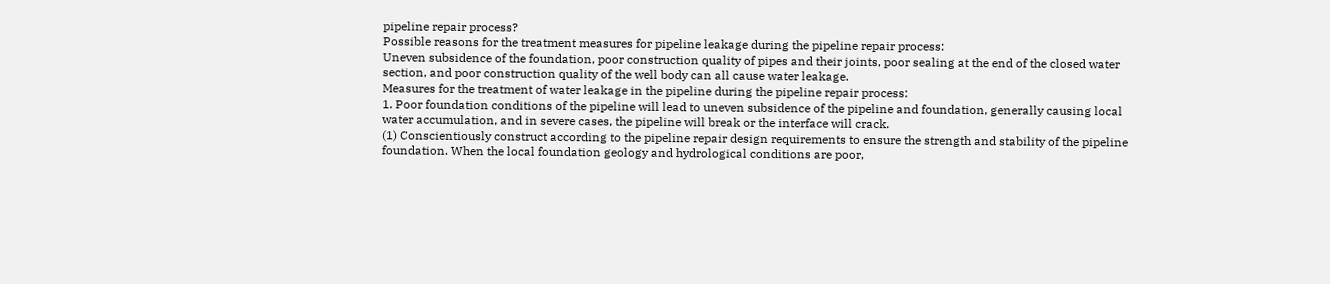pipeline repair process?
Possible reasons for the treatment measures for pipeline leakage during the pipeline repair process:
Uneven subsidence of the foundation, poor construction quality of pipes and their joints, poor sealing at the end of the closed water section, and poor construction quality of the well body can all cause water leakage.
Measures for the treatment of water leakage in the pipeline during the pipeline repair process:
1. Poor foundation conditions of the pipeline will lead to uneven subsidence of the pipeline and foundation, generally causing local water accumulation, and in severe cases, the pipeline will break or the interface will crack.
(1) Conscientiously construct according to the pipeline repair design requirements to ensure the strength and stability of the pipeline foundation. When the local foundation geology and hydrological conditions are poor,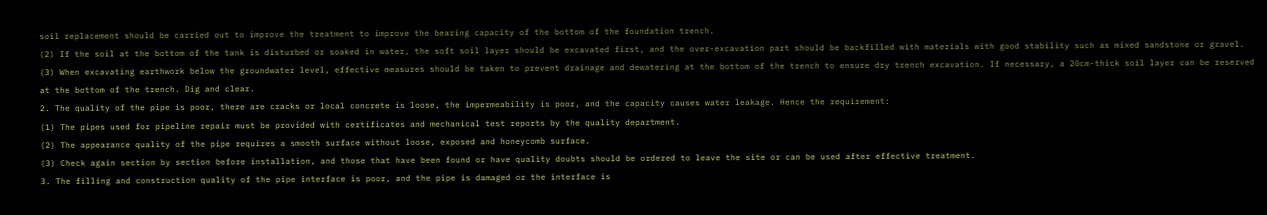soil replacement should be carried out to improve the treatment to improve the bearing capacity of the bottom of the foundation trench.
(2) If the soil at the bottom of the tank is disturbed or soaked in water, the soft soil layer should be excavated first, and the over-excavation part should be backfilled with materials with good stability such as mixed sandstone or gravel.
(3) When excavating earthwork below the groundwater level, effective measures should be taken to prevent drainage and dewatering at the bottom of the trench to ensure dry trench excavation. If necessary, a 20cm-thick soil layer can be reserved at the bottom of the trench. Dig and clear.
2. The quality of the pipe is poor, there are cracks or local concrete is loose, the impermeability is poor, and the capacity causes water leakage. Hence the requirement:
(1) The pipes used for pipeline repair must be provided with certificates and mechanical test reports by the quality department.
(2) The appearance quality of the pipe requires a smooth surface without loose, exposed and honeycomb surface.
(3) Check again section by section before installation, and those that have been found or have quality doubts should be ordered to leave the site or can be used after effective treatment.
3. The filling and construction quality of the pipe interface is poor, and the pipe is damaged or the interface is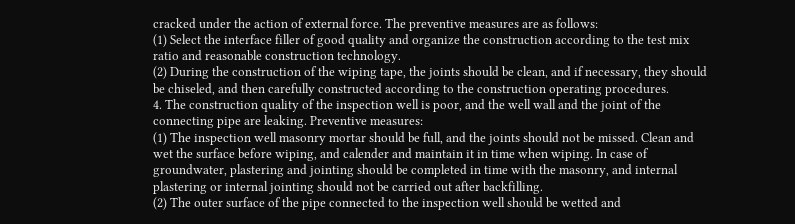cracked under the action of external force. The preventive measures are as follows:
(1) Select the interface filler of good quality and organize the construction according to the test mix ratio and reasonable construction technology.
(2) During the construction of the wiping tape, the joints should be clean, and if necessary, they should be chiseled, and then carefully constructed according to the construction operating procedures.
4. The construction quality of the inspection well is poor, and the well wall and the joint of the connecting pipe are leaking. Preventive measures:
(1) The inspection well masonry mortar should be full, and the joints should not be missed. Clean and wet the surface before wiping, and calender and maintain it in time when wiping. In case of groundwater, plastering and jointing should be completed in time with the masonry, and internal plastering or internal jointing should not be carried out after backfilling.
(2) The outer surface of the pipe connected to the inspection well should be wetted and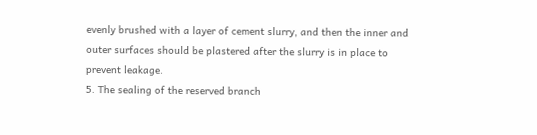evenly brushed with a layer of cement slurry, and then the inner and outer surfaces should be plastered after the slurry is in place to prevent leakage.
5. The sealing of the reserved branch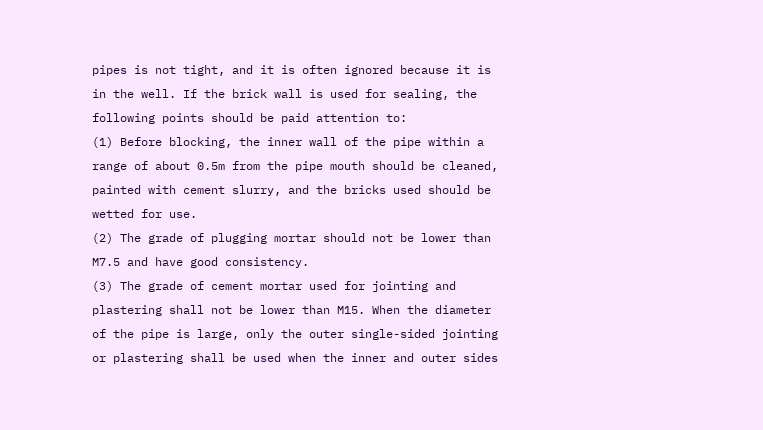pipes is not tight, and it is often ignored because it is in the well. If the brick wall is used for sealing, the following points should be paid attention to:
(1) Before blocking, the inner wall of the pipe within a range of about 0.5m from the pipe mouth should be cleaned, painted with cement slurry, and the bricks used should be wetted for use.
(2) The grade of plugging mortar should not be lower than M7.5 and have good consistency.
(3) The grade of cement mortar used for jointing and plastering shall not be lower than M15. When the diameter of the pipe is large, only the outer single-sided jointing or plastering shall be used when the inner and outer sides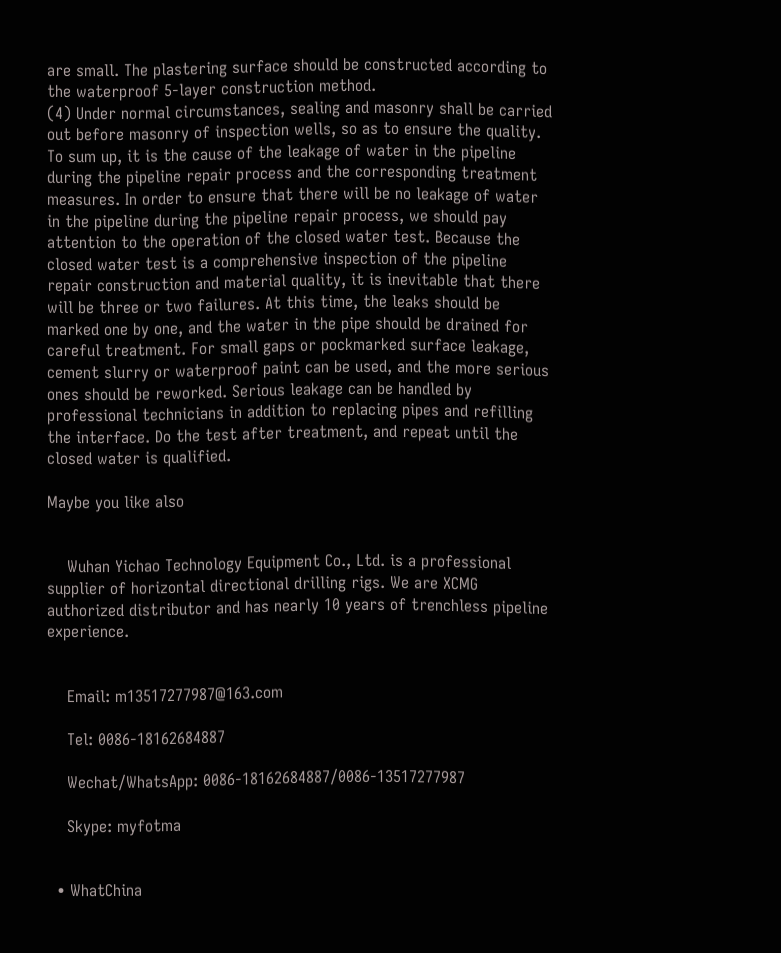are small. The plastering surface should be constructed according to the waterproof 5-layer construction method.
(4) Under normal circumstances, sealing and masonry shall be carried out before masonry of inspection wells, so as to ensure the quality.
To sum up, it is the cause of the leakage of water in the pipeline during the pipeline repair process and the corresponding treatment measures. In order to ensure that there will be no leakage of water in the pipeline during the pipeline repair process, we should pay attention to the operation of the closed water test. Because the closed water test is a comprehensive inspection of the pipeline repair construction and material quality, it is inevitable that there will be three or two failures. At this time, the leaks should be marked one by one, and the water in the pipe should be drained for careful treatment. For small gaps or pockmarked surface leakage, cement slurry or waterproof paint can be used, and the more serious ones should be reworked. Serious leakage can be handled by professional technicians in addition to replacing pipes and refilling the interface. Do the test after treatment, and repeat until the closed water is qualified.

Maybe you like also


    Wuhan Yichao Technology Equipment Co., Ltd. is a professional supplier of horizontal directional drilling rigs. We are XCMG authorized distributor and has nearly 10 years of trenchless pipeline experience.


    Email: m13517277987@163.com

    Tel: 0086-18162684887

    Wechat/WhatsApp: 0086-18162684887/0086-13517277987

    Skype: myfotma


  • WhatChina